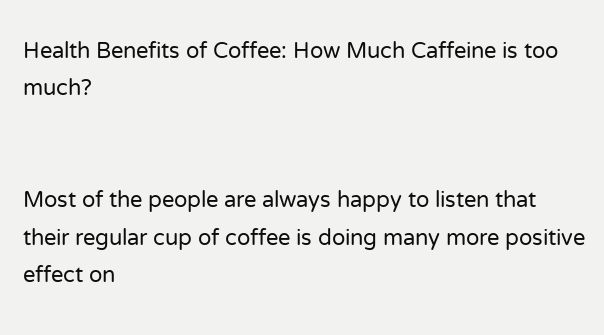Health Benefits of Coffee: How Much Caffeine is too much?


Most of the people are always happy to listen that their regular cup of coffee is doing many more positive effect on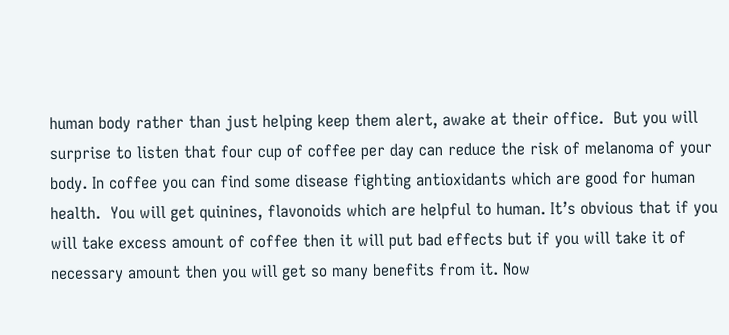human body rather than just helping keep them alert, awake at their office.  But you will surprise to listen that four cup of coffee per day can reduce the risk of melanoma of your body. In coffee you can find some disease fighting antioxidants which are good for human health.  You will get quinines, flavonoids which are helpful to human. It’s obvious that if you will take excess amount of coffee then it will put bad effects but if you will take it of necessary amount then you will get so many benefits from it. Now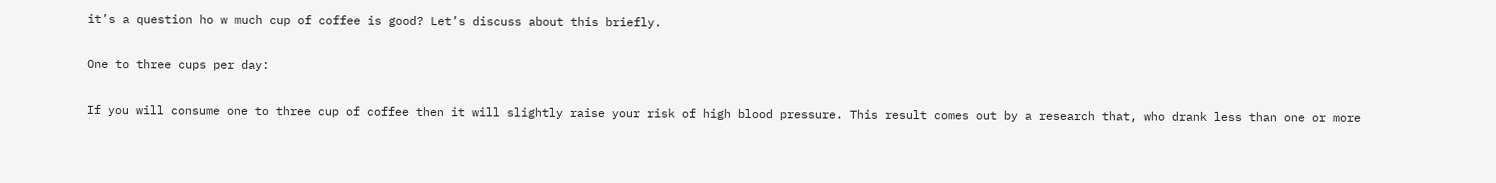it’s a question ho w much cup of coffee is good? Let’s discuss about this briefly.

One to three cups per day:

If you will consume one to three cup of coffee then it will slightly raise your risk of high blood pressure. This result comes out by a research that, who drank less than one or more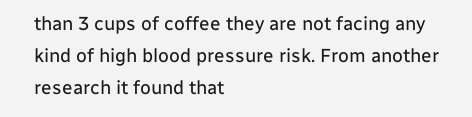than 3 cups of coffee they are not facing any kind of high blood pressure risk. From another research it found that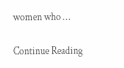women who …

Continue Reading